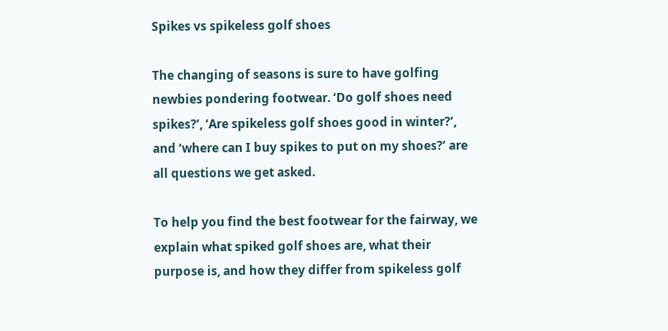Spikes vs spikeless golf shoes

The changing of seasons is sure to have golfing newbies pondering footwear. ‘Do golf shoes need spikes?’, ‘Are spikeless golf shoes good in winter?’, and ‘where can I buy spikes to put on my shoes?’ are all questions we get asked.

To help you find the best footwear for the fairway, we explain what spiked golf shoes are, what their purpose is, and how they differ from spikeless golf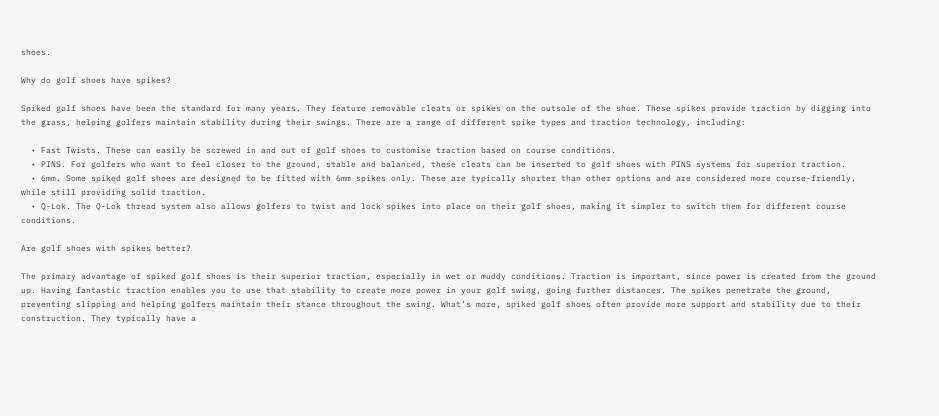shoes.

Why do golf shoes have spikes?

Spiked golf shoes have been the standard for many years. They feature removable cleats or spikes on the outsole of the shoe. These spikes provide traction by digging into the grass, helping golfers maintain stability during their swings. There are a range of different spike types and traction technology, including:

  • Fast Twists. These can easily be screwed in and out of golf shoes to customise traction based on course conditions.
  • PINS. For golfers who want to feel closer to the ground, stable and balanced, these cleats can be inserted to golf shoes with PINS systems for superior traction.
  • 6mm. Some spiked golf shoes are designed to be fitted with 6mm spikes only. These are typically shorter than other options and are considered more course-friendly, while still providing solid traction.
  • Q-Lok. The Q-Lok thread system also allows golfers to twist and lock spikes into place on their golf shoes, making it simpler to switch them for different course conditions.

Are golf shoes with spikes better?

The primary advantage of spiked golf shoes is their superior traction, especially in wet or muddy conditions. Traction is important, since power is created from the ground up. Having fantastic traction enables you to use that stability to create more power in your golf swing, going further distances. The spikes penetrate the ground, preventing slipping and helping golfers maintain their stance throughout the swing. What’s more, spiked golf shoes often provide more support and stability due to their construction. They typically have a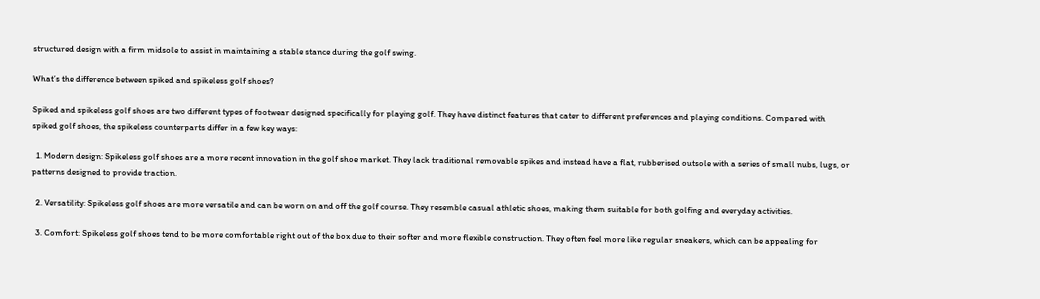structured design with a firm midsole to assist in maintaining a stable stance during the golf swing.

What’s the difference between spiked and spikeless golf shoes?

Spiked and spikeless golf shoes are two different types of footwear designed specifically for playing golf. They have distinct features that cater to different preferences and playing conditions. Compared with spiked golf shoes, the spikeless counterparts differ in a few key ways:

  1. Modern design: Spikeless golf shoes are a more recent innovation in the golf shoe market. They lack traditional removable spikes and instead have a flat, rubberised outsole with a series of small nubs, lugs, or patterns designed to provide traction.

  2. Versatility: Spikeless golf shoes are more versatile and can be worn on and off the golf course. They resemble casual athletic shoes, making them suitable for both golfing and everyday activities.

  3. Comfort: Spikeless golf shoes tend to be more comfortable right out of the box due to their softer and more flexible construction. They often feel more like regular sneakers, which can be appealing for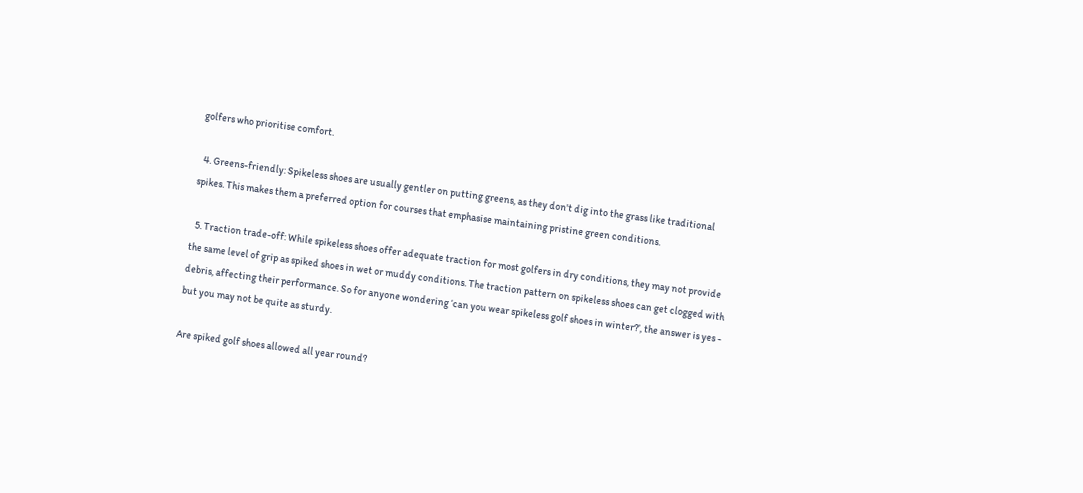golfers who prioritise comfort.

  4. Greens-friendly: Spikeless shoes are usually gentler on putting greens, as they don't dig into the grass like traditional spikes. This makes them a preferred option for courses that emphasise maintaining pristine green conditions.

  5. Traction trade-off: While spikeless shoes offer adequate traction for most golfers in dry conditions, they may not provide the same level of grip as spiked shoes in wet or muddy conditions. The traction pattern on spikeless shoes can get clogged with debris, affecting their performance. So for anyone wondering ‘can you wear spikeless golf shoes in winter?’, the answer is yes - but you may not be quite as sturdy.

Are spiked golf shoes allowed all year round?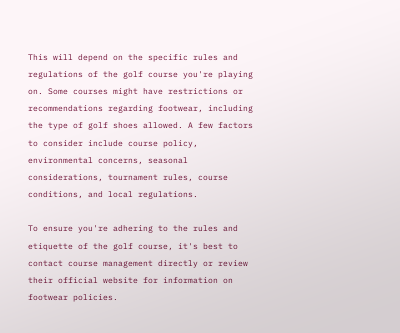This will depend on the specific rules and regulations of the golf course you're playing on. Some courses might have restrictions or recommendations regarding footwear, including the type of golf shoes allowed. A few factors to consider include course policy, environmental concerns, seasonal considerations, tournament rules, course conditions, and local regulations.

To ensure you're adhering to the rules and etiquette of the golf course, it's best to contact course management directly or review their official website for information on footwear policies.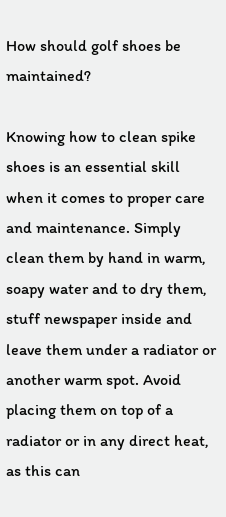How should golf shoes be maintained?

Knowing how to clean spike shoes is an essential skill when it comes to proper care and maintenance. Simply clean them by hand in warm, soapy water and to dry them, stuff newspaper inside and leave them under a radiator or another warm spot. Avoid placing them on top of a radiator or in any direct heat, as this can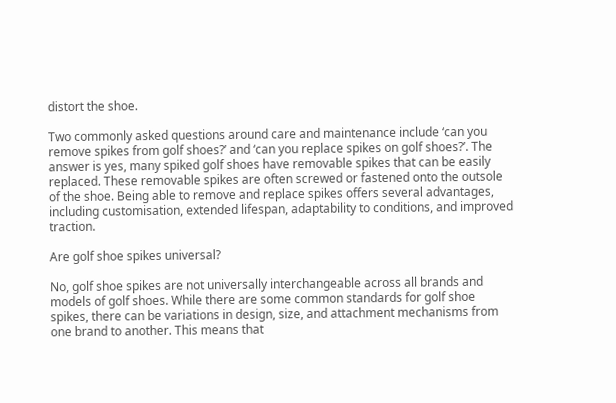distort the shoe.

Two commonly asked questions around care and maintenance include ‘can you remove spikes from golf shoes?’ and ‘can you replace spikes on golf shoes?’. The answer is yes, many spiked golf shoes have removable spikes that can be easily replaced. These removable spikes are often screwed or fastened onto the outsole of the shoe. Being able to remove and replace spikes offers several advantages, including customisation, extended lifespan, adaptability to conditions, and improved traction.

Are golf shoe spikes universal?

No, golf shoe spikes are not universally interchangeable across all brands and models of golf shoes. While there are some common standards for golf shoe spikes, there can be variations in design, size, and attachment mechanisms from one brand to another. This means that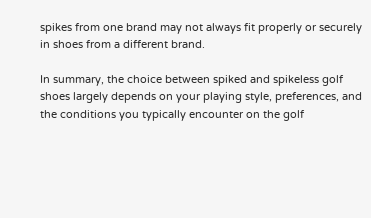spikes from one brand may not always fit properly or securely in shoes from a different brand.

In summary, the choice between spiked and spikeless golf shoes largely depends on your playing style, preferences, and the conditions you typically encounter on the golf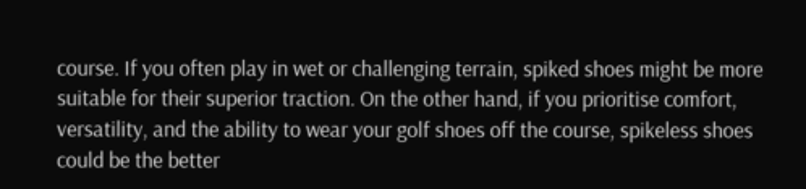course. If you often play in wet or challenging terrain, spiked shoes might be more suitable for their superior traction. On the other hand, if you prioritise comfort, versatility, and the ability to wear your golf shoes off the course, spikeless shoes could be the better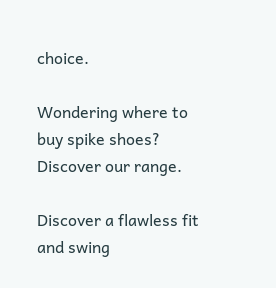choice.

Wondering where to buy spike shoes? Discover our range.

Discover a flawless fit and swing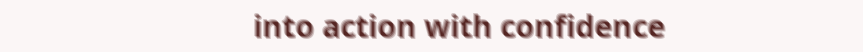into action with confidence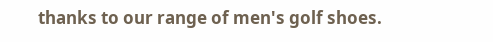thanks to our range of men's golf shoes.